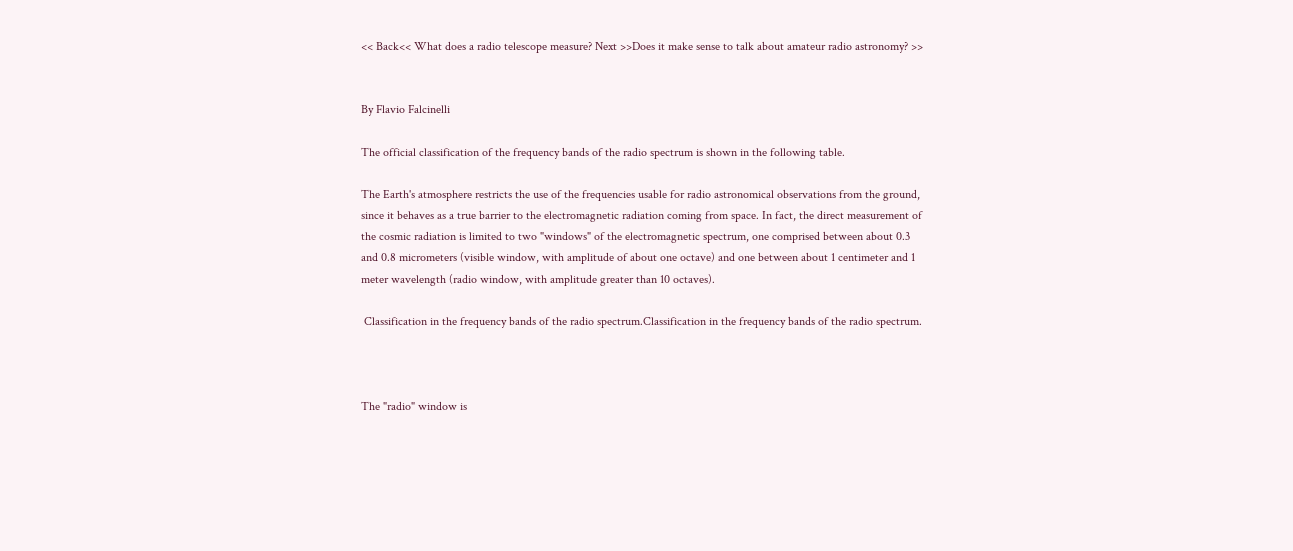<< Back<< What does a radio telescope measure? Next >>Does it make sense to talk about amateur radio astronomy? >>


By Flavio Falcinelli

The official classification of the frequency bands of the radio spectrum is shown in the following table.

The Earth's atmosphere restricts the use of the frequencies usable for radio astronomical observations from the ground, since it behaves as a true barrier to the electromagnetic radiation coming from space. In fact, the direct measurement of the cosmic radiation is limited to two "windows" of the electromagnetic spectrum, one comprised between about 0.3 and 0.8 micrometers (visible window, with amplitude of about one octave) and one between about 1 centimeter and 1 meter wavelength (radio window, with amplitude greater than 10 octaves).

 Classification in the frequency bands of the radio spectrum.Classification in the frequency bands of the radio spectrum.



The "radio" window is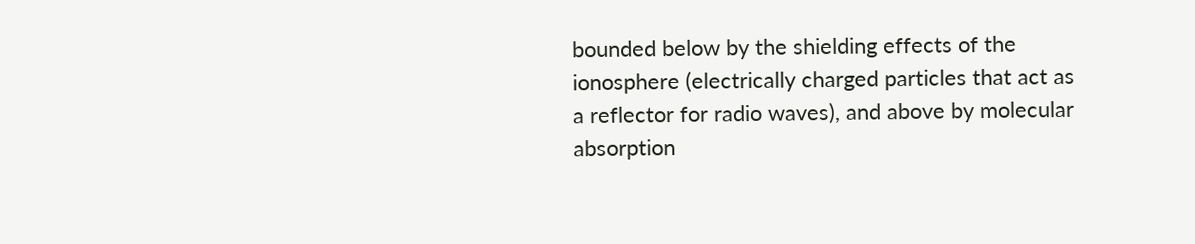bounded below by the shielding effects of the ionosphere (electrically charged particles that act as a reflector for radio waves), and above by molecular absorption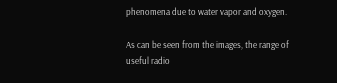phenomena due to water vapor and oxygen.

As can be seen from the images, the range of useful radio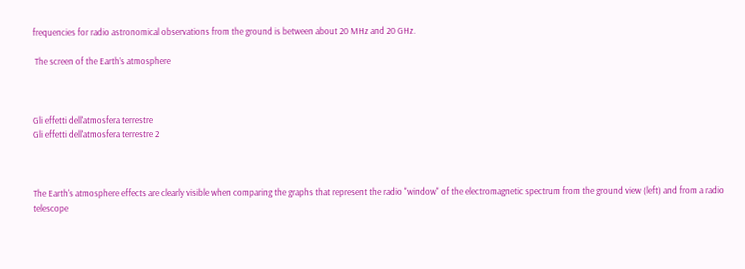frequencies for radio astronomical observations from the ground is between about 20 MHz and 20 GHz.

 The screen of the Earth’s atmosphere



Gli effetti dell'atmosfera terrestre
Gli effetti dell'atmosfera terrestre 2



The Earth's atmosphere effects are clearly visible when comparing the graphs that represent the radio "window" of the electromagnetic spectrum from the ground view (left) and from a radio telescope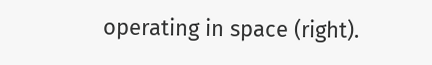operating in space (right).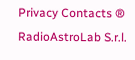Privacy Contacts ® RadioAstroLab S.r.l.